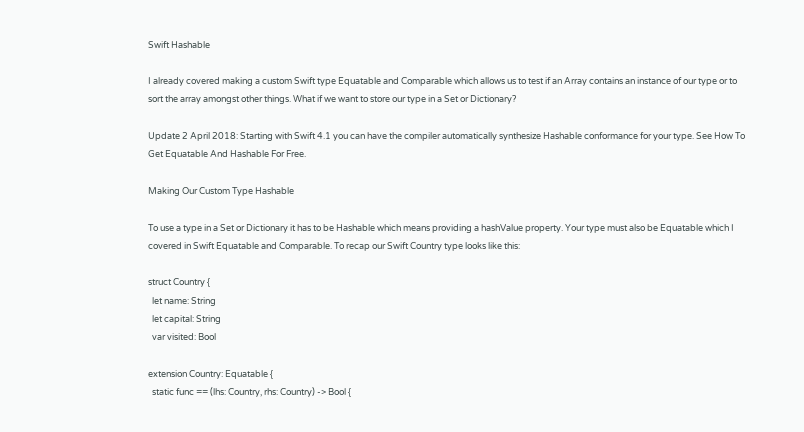Swift Hashable

I already covered making a custom Swift type Equatable and Comparable which allows us to test if an Array contains an instance of our type or to sort the array amongst other things. What if we want to store our type in a Set or Dictionary?

Update 2 April 2018: Starting with Swift 4.1 you can have the compiler automatically synthesize Hashable conformance for your type. See How To Get Equatable And Hashable For Free.

Making Our Custom Type Hashable

To use a type in a Set or Dictionary it has to be Hashable which means providing a hashValue property. Your type must also be Equatable which I covered in Swift Equatable and Comparable. To recap our Swift Country type looks like this:

struct Country {
  let name: String
  let capital: String
  var visited: Bool

extension Country: Equatable {
  static func == (lhs: Country, rhs: Country) -> Bool {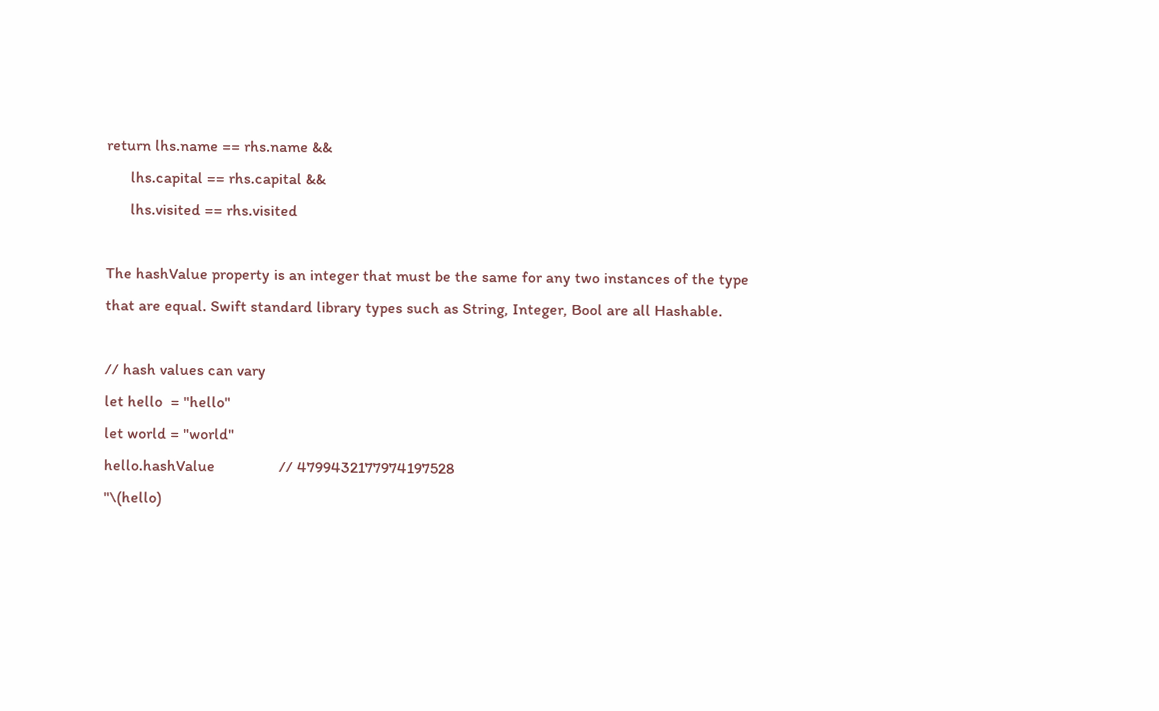return lhs.name == rhs.name &&
      lhs.capital == rhs.capital &&
      lhs.visited == rhs.visited

The hashValue property is an integer that must be the same for any two instances of the type that are equal. Swift standard library types such as String, Integer, Bool are all Hashable.

// hash values can vary
let hello  = "hello"
let world = "world"
hello.hashValue                // 4799432177974197528
"\(hello)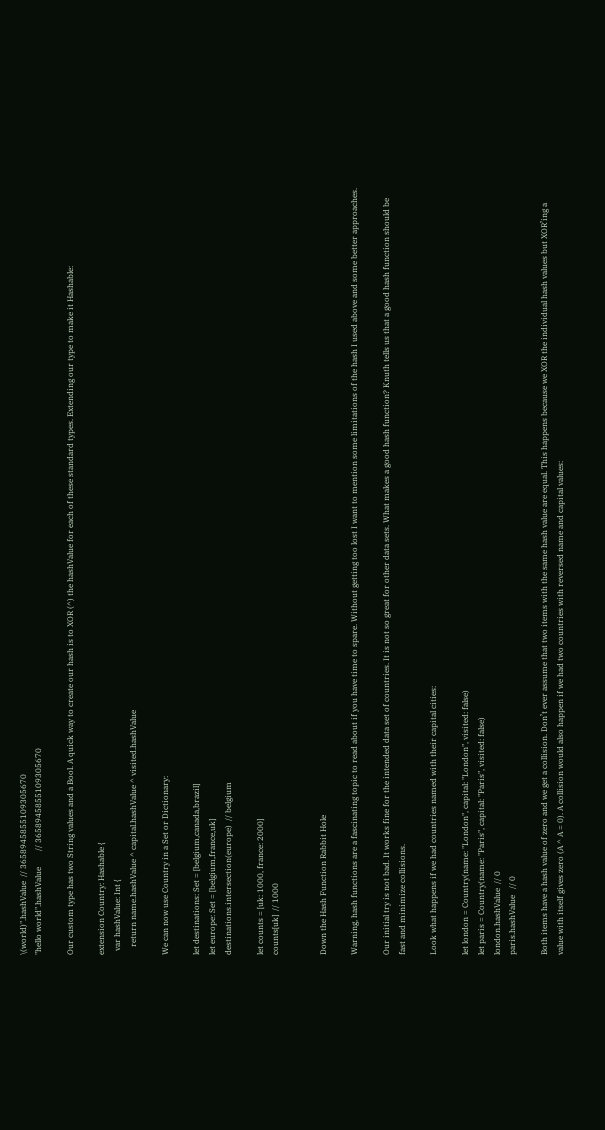\(world)".hashValue  // 3658945855109305670
"hello world".hashValue        // 3658945855109305670

Our custom type has two String values and a Bool. A quick way to create our hash is to XOR (^) the hashValue for each of these standard types. Extending our type to make it Hashable:

extension Country: Hashable {
  var hashValue: Int {
    return name.hashValue ^ capital.hashValue ^ visited.hashValue

We can now use Country in a Set or Dictionary:

let destinations: Set = [belgium,canada,brazil]
let europe: Set = [belgium,france,uk]
destinations.intersection(europe)  // belgium

let counts = [uk: 1000, france: 2000]
counts[uk]  // 1000


Down the Hash Function Rabbit Hole

Warning, hash functions are a fascinating topic to read about if you have time to spare. Without getting too lost I want to mention some limitations of the hash I used above and some better approaches.

Our initial try is not bad. It works fine for the intended data set of countries. It is not so great for other data sets. What makes a good hash function? Knuth tells us that a good hash function should be fast and minimize collisions.

Look what happens if we had countries named with their capital cities:

let london = Country(name: "London", capital: "London", visited: false)
let paris = Country(name: "Paris", capital: "Paris", visited: false)
london.hashValue  // 0
paris.hashValue   // 0

Both items have a hash value of zero and we get a collision. Don’t ever assume that two items with the same hash value are equal. This happens because we XOR the individual hash values but XOR’ing a value with itself gives zero (A ^ A = 0). A collision would also happen if we had two countries with reversed name and capital values: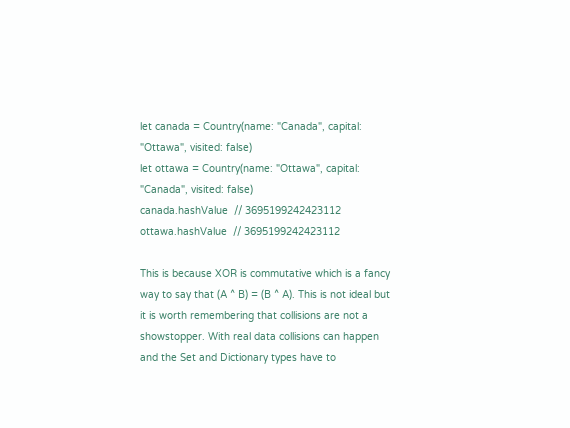let canada = Country(name: "Canada", capital: "Ottawa", visited: false)
let ottawa = Country(name: "Ottawa", capital: "Canada", visited: false)
canada.hashValue  // 3695199242423112
ottawa.hashValue  // 3695199242423112

This is because XOR is commutative which is a fancy way to say that (A ^ B) = (B ^ A). This is not ideal but it is worth remembering that collisions are not a showstopper. With real data collisions can happen and the Set and Dictionary types have to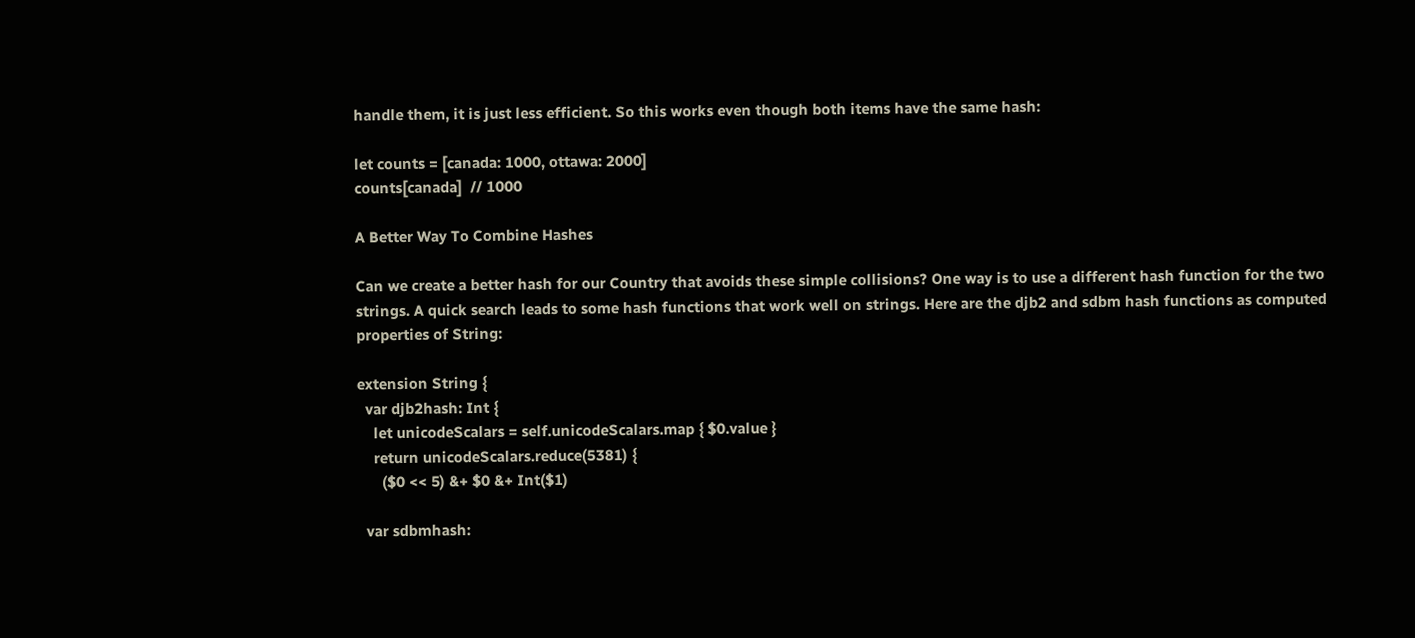handle them, it is just less efficient. So this works even though both items have the same hash:

let counts = [canada: 1000, ottawa: 2000]
counts[canada]  // 1000

A Better Way To Combine Hashes

Can we create a better hash for our Country that avoids these simple collisions? One way is to use a different hash function for the two strings. A quick search leads to some hash functions that work well on strings. Here are the djb2 and sdbm hash functions as computed properties of String:

extension String {
  var djb2hash: Int {
    let unicodeScalars = self.unicodeScalars.map { $0.value }
    return unicodeScalars.reduce(5381) {
      ($0 << 5) &+ $0 &+ Int($1)

  var sdbmhash: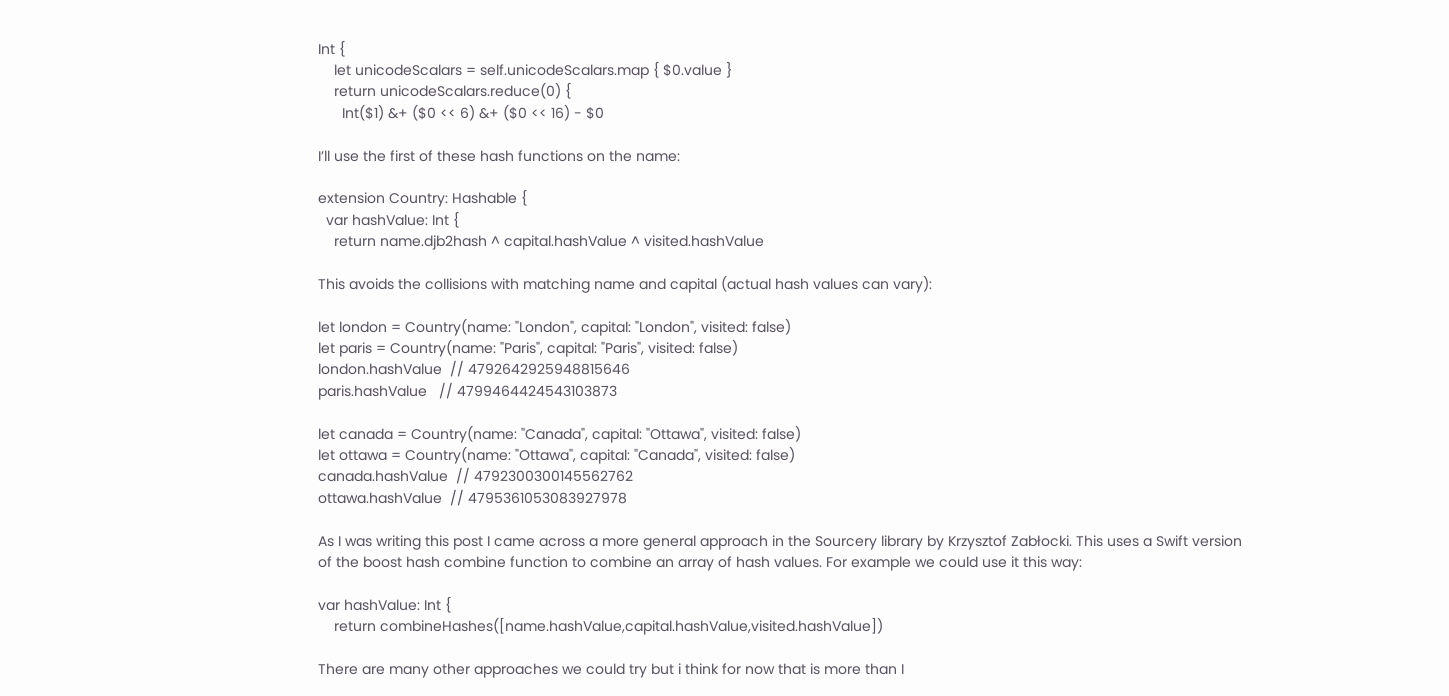Int {
    let unicodeScalars = self.unicodeScalars.map { $0.value }
    return unicodeScalars.reduce(0) {
      Int($1) &+ ($0 << 6) &+ ($0 << 16) - $0

I’ll use the first of these hash functions on the name:

extension Country: Hashable {
  var hashValue: Int {
    return name.djb2hash ^ capital.hashValue ^ visited.hashValue

This avoids the collisions with matching name and capital (actual hash values can vary):

let london = Country(name: "London", capital: "London", visited: false)
let paris = Country(name: "Paris", capital: "Paris", visited: false)
london.hashValue  // 4792642925948815646
paris.hashValue   // 4799464424543103873

let canada = Country(name: "Canada", capital: "Ottawa", visited: false)
let ottawa = Country(name: "Ottawa", capital: "Canada", visited: false)
canada.hashValue  // 4792300300145562762
ottawa.hashValue  // 4795361053083927978

As I was writing this post I came across a more general approach in the Sourcery library by Krzysztof Zabłocki. This uses a Swift version of the boost hash combine function to combine an array of hash values. For example we could use it this way:

var hashValue: Int {
    return combineHashes([name.hashValue,capital.hashValue,visited.hashValue])

There are many other approaches we could try but i think for now that is more than I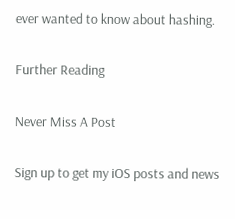ever wanted to know about hashing.

Further Reading

Never Miss A Post

Sign up to get my iOS posts and news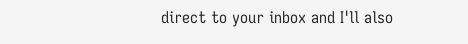direct to your inbox and I'll also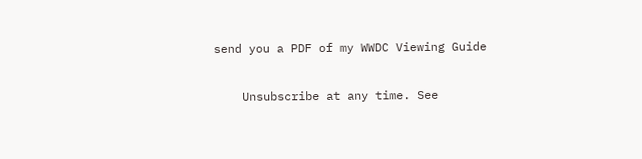send you a PDF of my WWDC Viewing Guide

    Unsubscribe at any time. See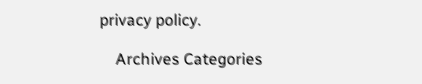privacy policy.

    Archives Categories